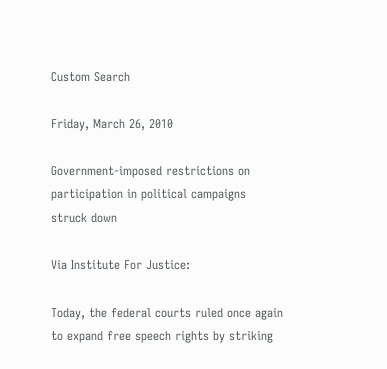Custom Search

Friday, March 26, 2010

Government-imposed restrictions on participation in political campaigns struck down

Via Institute For Justice:

Today, the federal courts ruled once again to expand free speech rights by striking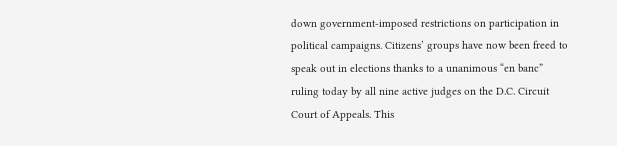down government-imposed restrictions on participation in political campaigns. Citizens’ groups have now been freed to speak out in elections thanks to a unanimous “en banc” ruling today by all nine active judges on the D.C. Circuit Court of Appeals. This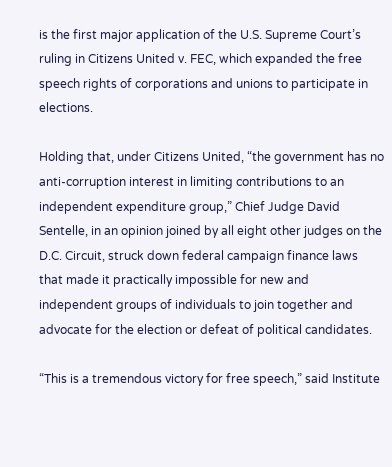is the first major application of the U.S. Supreme Court’s ruling in Citizens United v. FEC, which expanded the free speech rights of corporations and unions to participate in elections.

Holding that, under Citizens United, “the government has no anti-corruption interest in limiting contributions to an independent expenditure group,” Chief Judge David Sentelle, in an opinion joined by all eight other judges on the D.C. Circuit, struck down federal campaign finance laws that made it practically impossible for new and independent groups of individuals to join together and advocate for the election or defeat of political candidates.

“This is a tremendous victory for free speech,” said Institute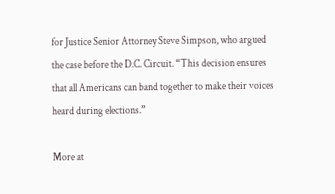for Justice Senior Attorney Steve Simpson, who argued the case before the D.C. Circuit. “This decision ensures that all Americans can band together to make their voices heard during elections.”

More at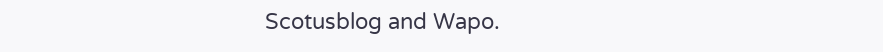Scotusblog and Wapo.